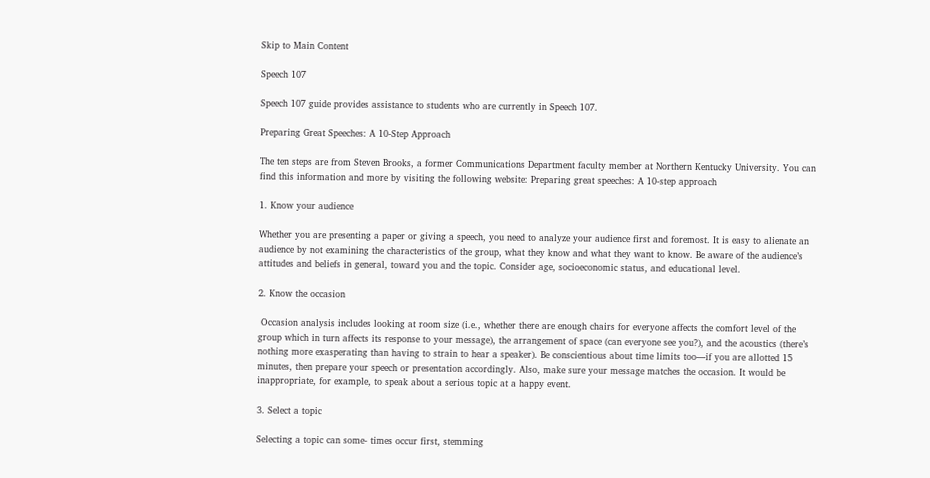Skip to Main Content

Speech 107

Speech 107 guide provides assistance to students who are currently in Speech 107.

Preparing Great Speeches: A 10-Step Approach

The ten steps are from Steven Brooks, a former Communications Department faculty member at Northern Kentucky University. You can find this information and more by visiting the following website: Preparing great speeches: A 10-step approach

1. Know your audience

Whether you are presenting a paper or giving a speech, you need to analyze your audience first and foremost. It is easy to alienate an audience by not examining the characteristics of the group, what they know and what they want to know. Be aware of the audience’s attitudes and beliefs in general, toward you and the topic. Consider age, socioeconomic status, and educational level.

2. Know the occasion

 Occasion analysis includes looking at room size (i.e., whether there are enough chairs for everyone affects the comfort level of the group which in turn affects its response to your message), the arrangement of space (can everyone see you?), and the acoustics (there’s nothing more exasperating than having to strain to hear a speaker). Be conscientious about time limits too—if you are allotted 15 minutes, then prepare your speech or presentation accordingly. Also, make sure your message matches the occasion. It would be inappropriate, for example, to speak about a serious topic at a happy event.

3. Select a topic

Selecting a topic can some- times occur first, stemming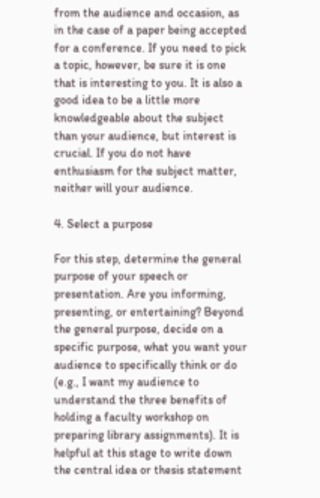from the audience and occasion, as in the case of a paper being accepted for a conference. If you need to pick a topic, however, be sure it is one that is interesting to you. It is also a good idea to be a little more knowledgeable about the subject than your audience, but interest is crucial. If you do not have enthusiasm for the subject matter, neither will your audience.

4. Select a purpose

For this step, determine the general purpose of your speech or presentation. Are you informing, presenting, or entertaining? Beyond the general purpose, decide on a specific purpose, what you want your audience to specifically think or do (e.g., I want my audience to understand the three benefits of holding a faculty workshop on preparing library assignments). It is helpful at this stage to write down the central idea or thesis statement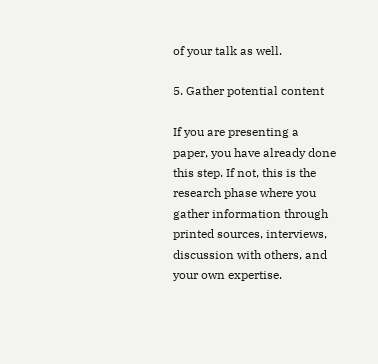of your talk as well.

5. Gather potential content

If you are presenting a paper, you have already done this step. If not, this is the research phase where you gather information through printed sources, interviews, discussion with others, and your own expertise.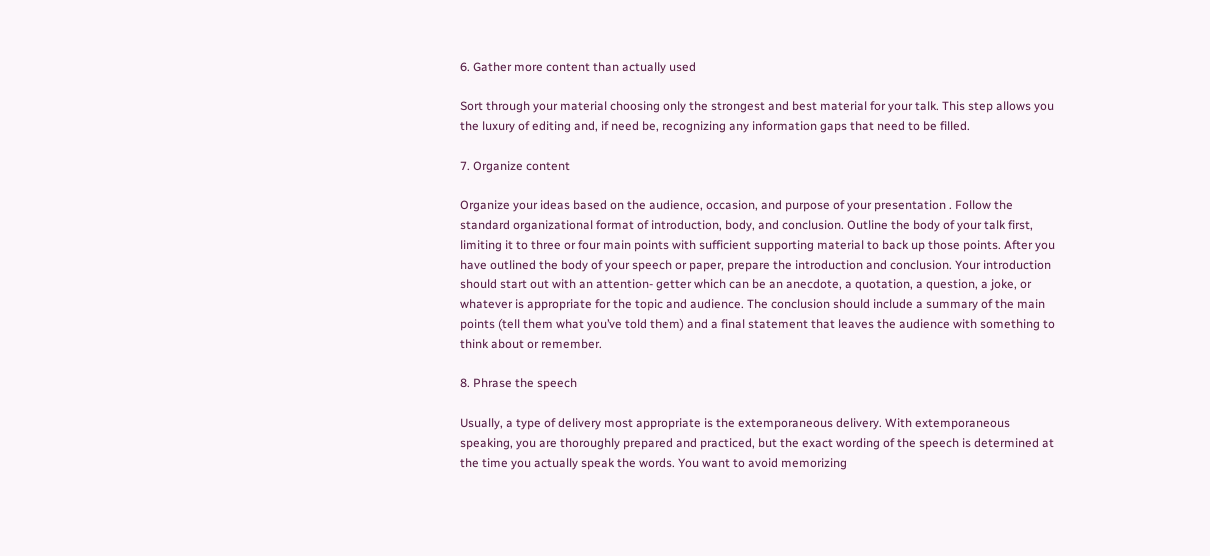6. Gather more content than actually used

Sort through your material choosing only the strongest and best material for your talk. This step allows you the luxury of editing and, if need be, recognizing any information gaps that need to be filled.

7. Organize content

Organize your ideas based on the audience, occasion, and purpose of your presentation . Follow the standard organizational format of introduction, body, and conclusion. Outline the body of your talk first, limiting it to three or four main points with sufficient supporting material to back up those points. After you have outlined the body of your speech or paper, prepare the introduction and conclusion. Your introduction should start out with an attention- getter which can be an anecdote, a quotation, a question, a joke, or whatever is appropriate for the topic and audience. The conclusion should include a summary of the main points (tell them what you’ve told them) and a final statement that leaves the audience with something to think about or remember.

8. Phrase the speech

Usually, a type of delivery most appropriate is the extemporaneous delivery. With extemporaneous speaking, you are thoroughly prepared and practiced, but the exact wording of the speech is determined at the time you actually speak the words. You want to avoid memorizing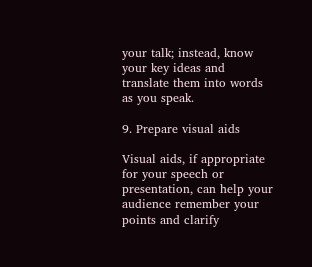your talk; instead, know your key ideas and translate them into words as you speak.

9. Prepare visual aids

Visual aids, if appropriate for your speech or presentation, can help your audience remember your points and clarify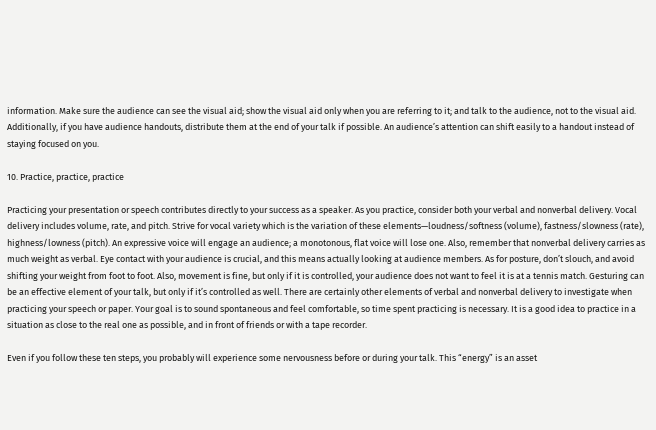information. Make sure the audience can see the visual aid; show the visual aid only when you are referring to it; and talk to the audience, not to the visual aid.  Additionally, if you have audience handouts, distribute them at the end of your talk if possible. An audience’s attention can shift easily to a handout instead of staying focused on you.

10. Practice, practice, practice

Practicing your presentation or speech contributes directly to your success as a speaker. As you practice, consider both your verbal and nonverbal delivery. Vocal delivery includes volume, rate, and pitch. Strive for vocal variety which is the variation of these elements—loudness/softness (volume), fastness/slowness (rate), highness/lowness (pitch). An expressive voice will engage an audience; a monotonous, flat voice will lose one. Also, remember that nonverbal delivery carries as much weight as verbal. Eye contact with your audience is crucial, and this means actually looking at audience members. As for posture, don’t slouch, and avoid shifting your weight from foot to foot. Also, movement is fine, but only if it is controlled, your audience does not want to feel it is at a tennis match. Gesturing can be an effective element of your talk, but only if it’s controlled as well. There are certainly other elements of verbal and nonverbal delivery to investigate when practicing your speech or paper. Your goal is to sound spontaneous and feel comfortable, so time spent practicing is necessary. It is a good idea to practice in a situation as close to the real one as possible, and in front of friends or with a tape recorder.

Even if you follow these ten steps, you probably will experience some nervousness before or during your talk. This “energy” is an asset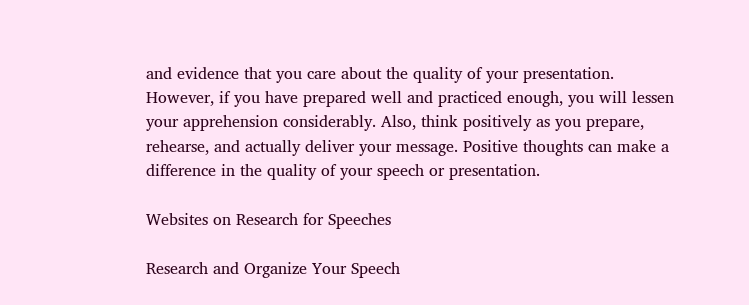and evidence that you care about the quality of your presentation. However, if you have prepared well and practiced enough, you will lessen your apprehension considerably. Also, think positively as you prepare, rehearse, and actually deliver your message. Positive thoughts can make a difference in the quality of your speech or presentation.

Websites on Research for Speeches

Research and Organize Your Speech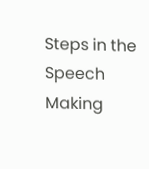Steps in the Speech Making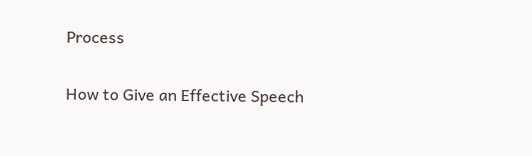Process

How to Give an Effective Speech